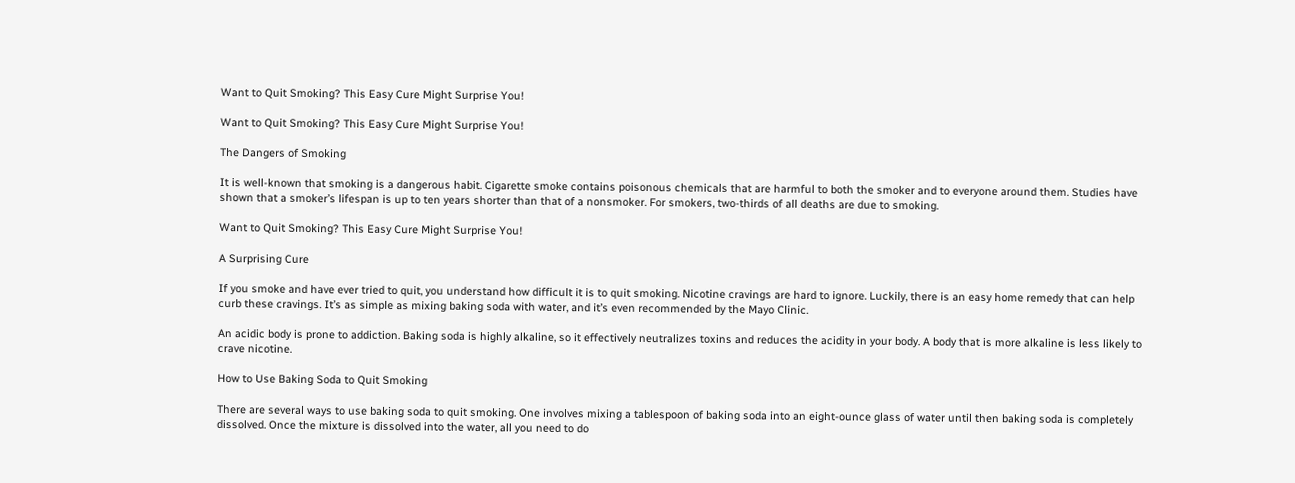Want to Quit Smoking? This Easy Cure Might Surprise You!

Want to Quit Smoking? This Easy Cure Might Surprise You!

The Dangers of Smoking

It is well-known that smoking is a dangerous habit. Cigarette smoke contains poisonous chemicals that are harmful to both the smoker and to everyone around them. Studies have shown that a smoker’s lifespan is up to ten years shorter than that of a nonsmoker. For smokers, two-thirds of all deaths are due to smoking.

Want to Quit Smoking? This Easy Cure Might Surprise You!

A Surprising Cure

If you smoke and have ever tried to quit, you understand how difficult it is to quit smoking. Nicotine cravings are hard to ignore. Luckily, there is an easy home remedy that can help curb these cravings. It’s as simple as mixing baking soda with water, and it’s even recommended by the Mayo Clinic.

An acidic body is prone to addiction. Baking soda is highly alkaline, so it effectively neutralizes toxins and reduces the acidity in your body. A body that is more alkaline is less likely to crave nicotine.

How to Use Baking Soda to Quit Smoking

There are several ways to use baking soda to quit smoking. One involves mixing a tablespoon of baking soda into an eight-ounce glass of water until then baking soda is completely dissolved. Once the mixture is dissolved into the water, all you need to do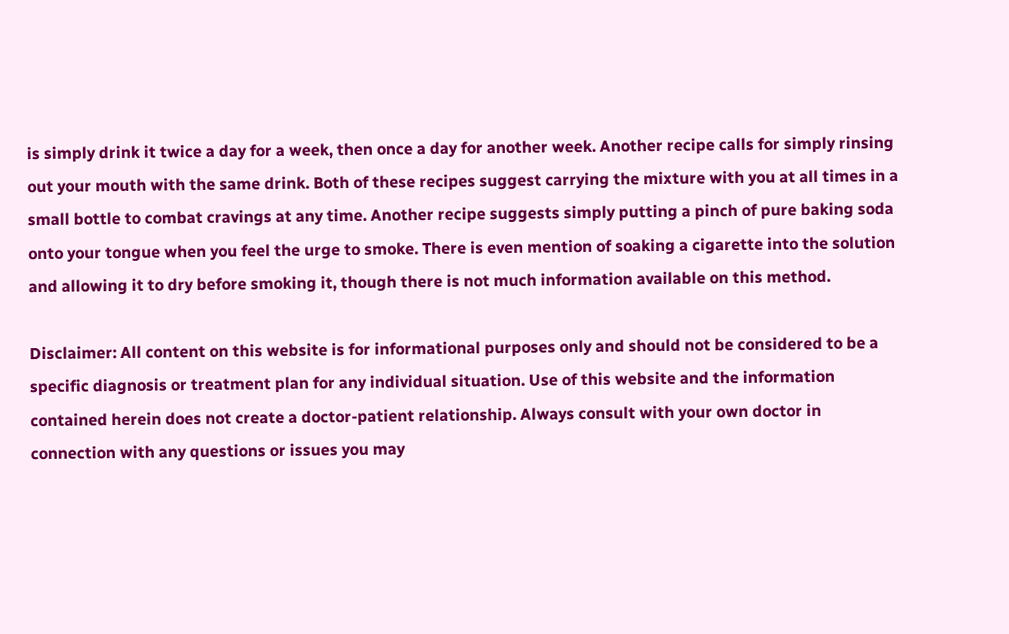is simply drink it twice a day for a week, then once a day for another week. Another recipe calls for simply rinsing out your mouth with the same drink. Both of these recipes suggest carrying the mixture with you at all times in a small bottle to combat cravings at any time. Another recipe suggests simply putting a pinch of pure baking soda onto your tongue when you feel the urge to smoke. There is even mention of soaking a cigarette into the solution and allowing it to dry before smoking it, though there is not much information available on this method.

Disclaimer: All content on this website is for informational purposes only and should not be considered to be a specific diagnosis or treatment plan for any individual situation. Use of this website and the information contained herein does not create a doctor-patient relationship. Always consult with your own doctor in connection with any questions or issues you may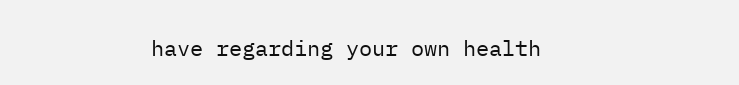have regarding your own health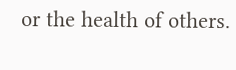or the health of others.